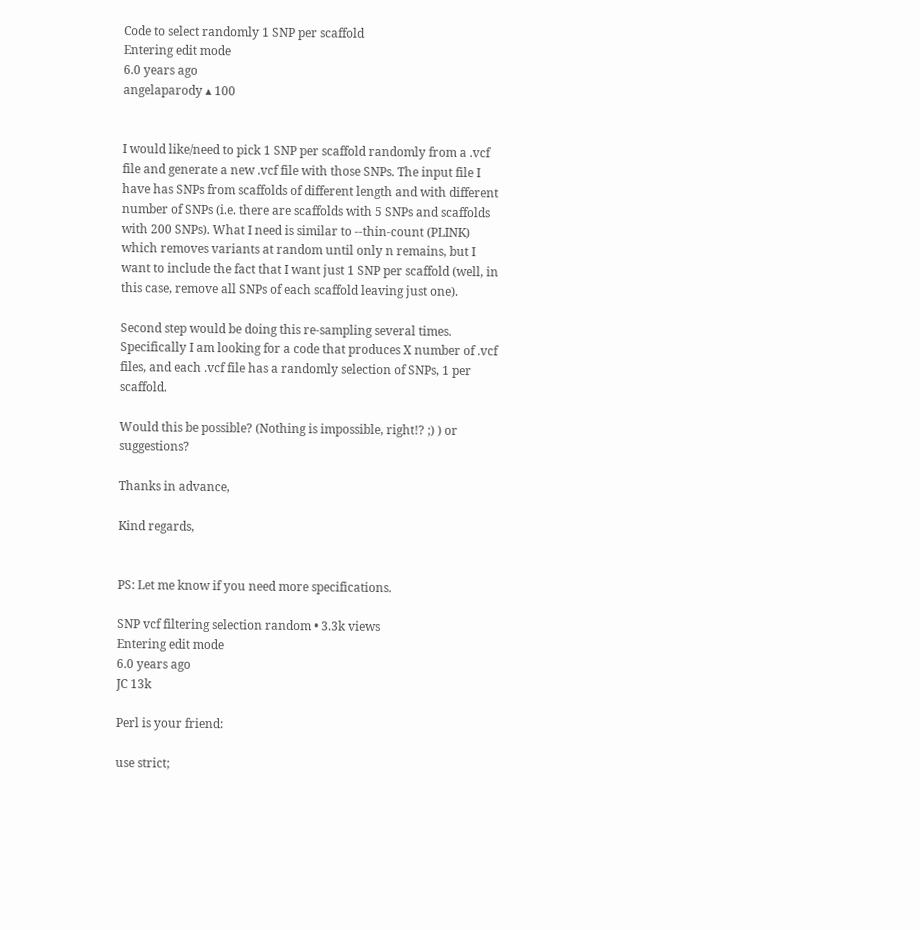Code to select randomly 1 SNP per scaffold
Entering edit mode
6.0 years ago
angelaparody ▴ 100


I would like/need to pick 1 SNP per scaffold randomly from a .vcf file and generate a new .vcf file with those SNPs. The input file I have has SNPs from scaffolds of different length and with different number of SNPs (i.e. there are scaffolds with 5 SNPs and scaffolds with 200 SNPs). What I need is similar to --thin-count (PLINK) which removes variants at random until only n remains, but I want to include the fact that I want just 1 SNP per scaffold (well, in this case, remove all SNPs of each scaffold leaving just one).

Second step would be doing this re-sampling several times. Specifically I am looking for a code that produces X number of .vcf files, and each .vcf file has a randomly selection of SNPs, 1 per scaffold.

Would this be possible? (Nothing is impossible, right!? ;) ) or suggestions?

Thanks in advance,

Kind regards,


PS: Let me know if you need more specifications.

SNP vcf filtering selection random • 3.3k views
Entering edit mode
6.0 years ago
JC 13k

Perl is your friend:

use strict;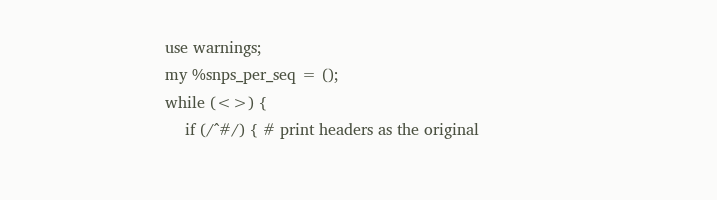use warnings;
my %snps_per_seq = ();
while (<>) {
    if (/^#/) { # print headers as the original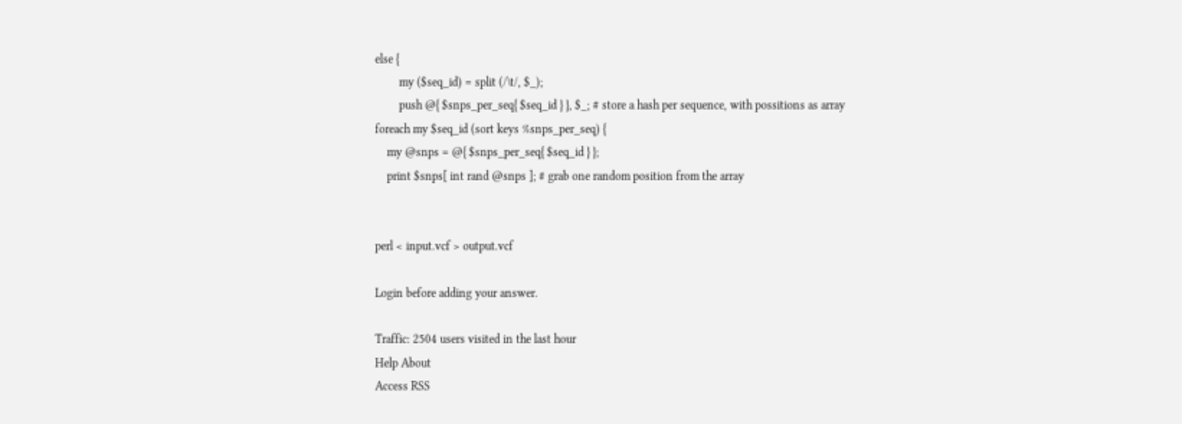else {
        my ($seq_id) = split (/\t/, $_);
        push @{ $snps_per_seq{ $seq_id } }, $_; # store a hash per sequence, with possitions as array
foreach my $seq_id (sort keys %snps_per_seq) {
    my @snps = @{ $snps_per_seq{ $seq_id } };
    print $snps[ int rand @snps ]; # grab one random position from the array


perl < input.vcf > output.vcf

Login before adding your answer.

Traffic: 2504 users visited in the last hour
Help About
Access RSS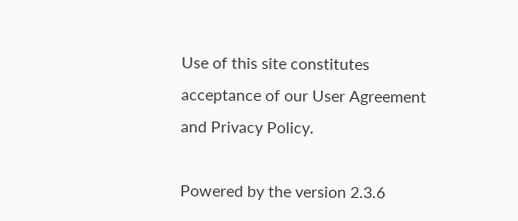Use of this site constitutes acceptance of our User Agreement and Privacy Policy.

Powered by the version 2.3.6